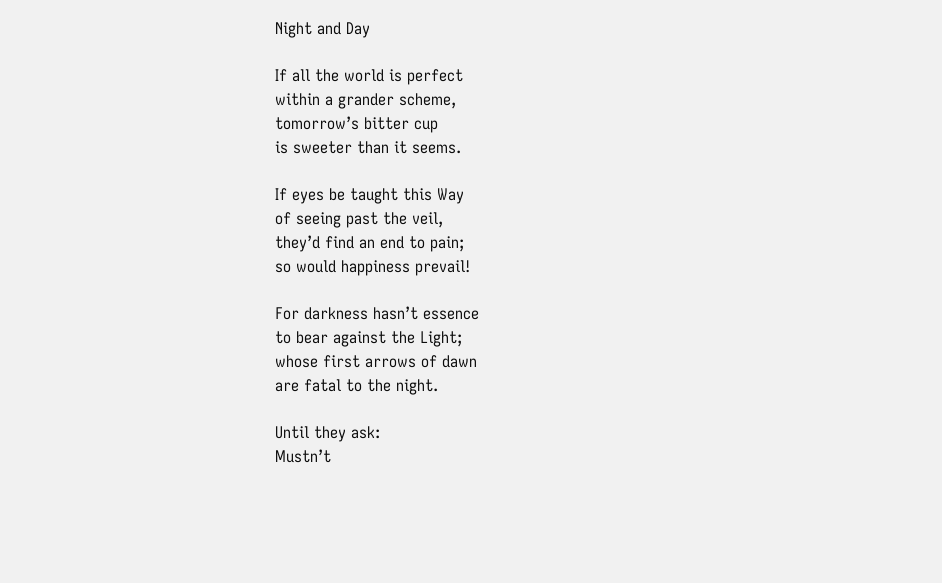Night and Day

If all the world is perfect
within a grander scheme,
tomorrow’s bitter cup
is sweeter than it seems.

If eyes be taught this Way
of seeing past the veil,
they’d find an end to pain;
so would happiness prevail!

For darkness hasn’t essence
to bear against the Light;
whose first arrows of dawn
are fatal to the night.

Until they ask:
Mustn’t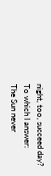night, too, succeed day?
To which I answer:
The Sun never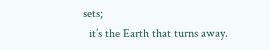sets;
  it’s the Earth that turns away.